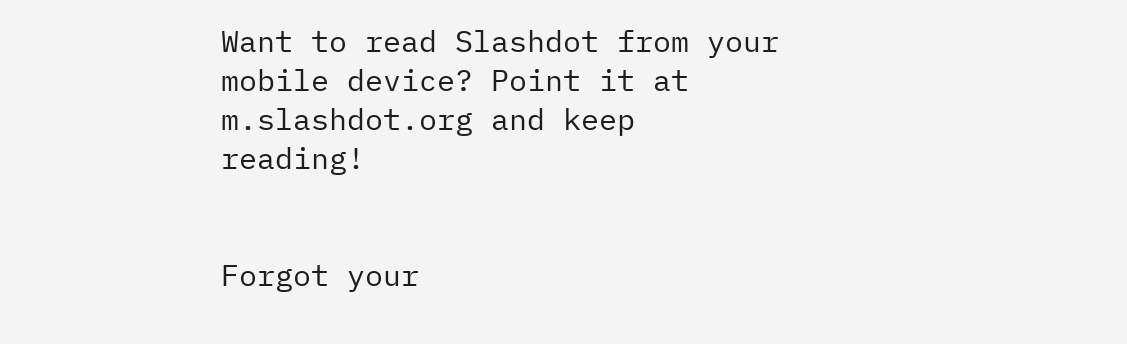Want to read Slashdot from your mobile device? Point it at m.slashdot.org and keep reading!


Forgot your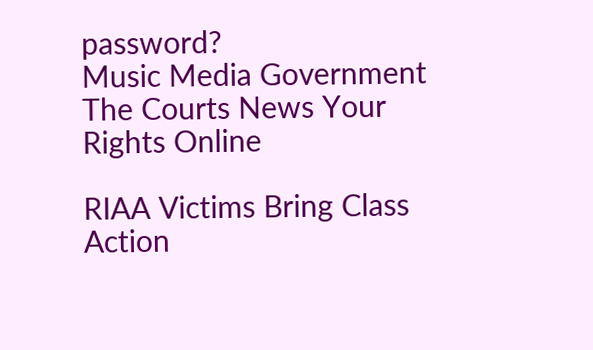password?
Music Media Government The Courts News Your Rights Online

RIAA Victims Bring Class Action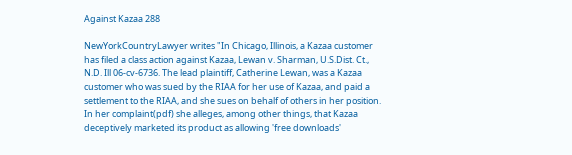Against Kazaa 288

NewYorkCountryLawyer writes "In Chicago, Illinois, a Kazaa customer has filed a class action against Kazaa, Lewan v. Sharman, U.S.Dist. Ct., N.D. Ill 06-cv-6736. The lead plaintiff, Catherine Lewan, was a Kazaa customer who was sued by the RIAA for her use of Kazaa, and paid a settlement to the RIAA, and she sues on behalf of others in her position. In her complaint(pdf) she alleges, among other things, that Kazaa deceptively marketed its product as allowing 'free downloads'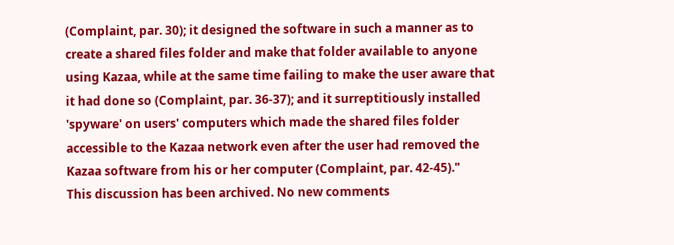(Complaint, par. 30); it designed the software in such a manner as to create a shared files folder and make that folder available to anyone using Kazaa, while at the same time failing to make the user aware that it had done so (Complaint, par. 36-37); and it surreptitiously installed 'spyware' on users' computers which made the shared files folder accessible to the Kazaa network even after the user had removed the Kazaa software from his or her computer (Complaint, par. 42-45)."
This discussion has been archived. No new comments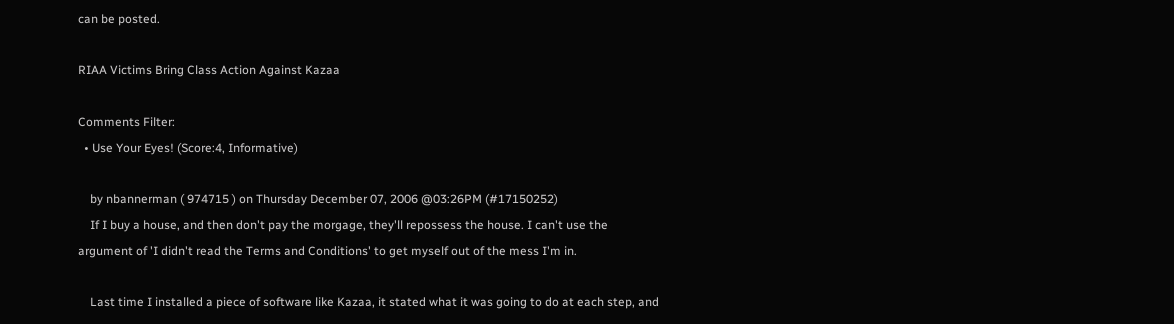can be posted.

RIAA Victims Bring Class Action Against Kazaa

Comments Filter:
  • Use Your Eyes! (Score:4, Informative)

    by nbannerman ( 974715 ) on Thursday December 07, 2006 @03:26PM (#17150252)
    If I buy a house, and then don't pay the morgage, they'll repossess the house. I can't use the argument of 'I didn't read the Terms and Conditions' to get myself out of the mess I'm in.

    Last time I installed a piece of software like Kazaa, it stated what it was going to do at each step, and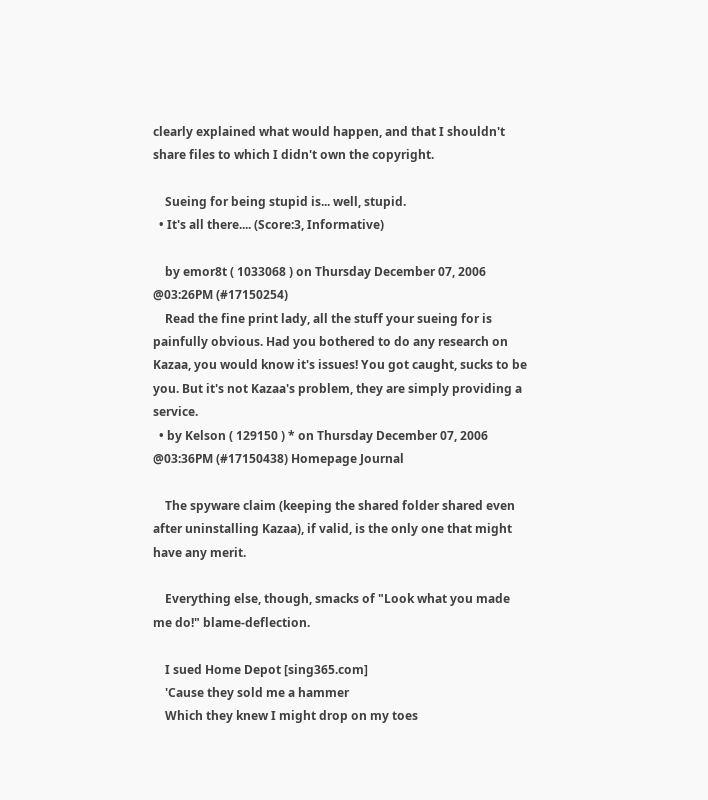clearly explained what would happen, and that I shouldn't share files to which I didn't own the copyright.

    Sueing for being stupid is... well, stupid.
  • It's all there.... (Score:3, Informative)

    by emor8t ( 1033068 ) on Thursday December 07, 2006 @03:26PM (#17150254)
    Read the fine print lady, all the stuff your sueing for is painfully obvious. Had you bothered to do any research on Kazaa, you would know it's issues! You got caught, sucks to be you. But it's not Kazaa's problem, they are simply providing a service.
  • by Kelson ( 129150 ) * on Thursday December 07, 2006 @03:36PM (#17150438) Homepage Journal

    The spyware claim (keeping the shared folder shared even after uninstalling Kazaa), if valid, is the only one that might have any merit.

    Everything else, though, smacks of "Look what you made me do!" blame-deflection.

    I sued Home Depot [sing365.com]
    'Cause they sold me a hammer
    Which they knew I might drop on my toes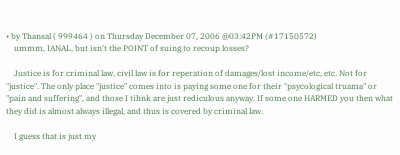• by Thansal ( 999464 ) on Thursday December 07, 2006 @03:42PM (#17150572)
    ummm, IANAL, but isn't the POINT of suing to recoup losses?

    Justice is for criminal law, civil law is for reperation of damages/lost income/etc, etc. Not for "justice". The only place "justice" comes into is paying some one for their "psycological truama" or "pain and suffering", and those I tihnk are just rediculous anyway. If some one HARMED you then what they did is almost always illegal, and thus is covered by criminal law.

    I guess that is just my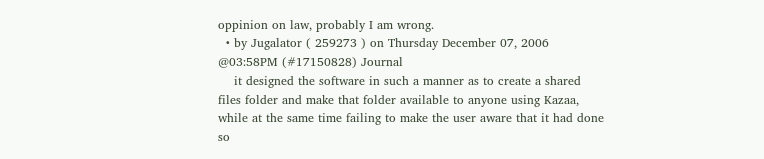oppinion on law, probably I am wrong.
  • by Jugalator ( 259273 ) on Thursday December 07, 2006 @03:58PM (#17150828) Journal
    it designed the software in such a manner as to create a shared files folder and make that folder available to anyone using Kazaa, while at the same time failing to make the user aware that it had done so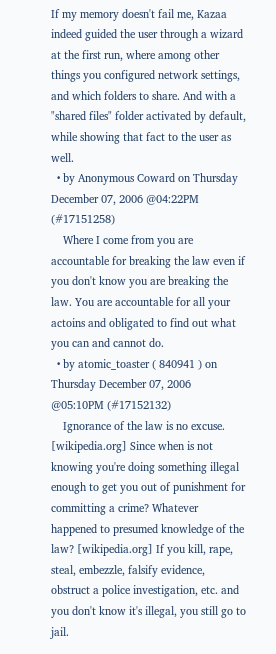If my memory doesn't fail me, Kazaa indeed guided the user through a wizard at the first run, where among other things you configured network settings, and which folders to share. And with a "shared files" folder activated by default, while showing that fact to the user as well.
  • by Anonymous Coward on Thursday December 07, 2006 @04:22PM (#17151258)
    Where I come from you are accountable for breaking the law even if you don't know you are breaking the law. You are accountable for all your actoins and obligated to find out what you can and cannot do.
  • by atomic_toaster ( 840941 ) on Thursday December 07, 2006 @05:10PM (#17152132)
    Ignorance of the law is no excuse. [wikipedia.org] Since when is not knowing you're doing something illegal enough to get you out of punishment for committing a crime? Whatever happened to presumed knowledge of the law? [wikipedia.org] If you kill, rape, steal, embezzle, falsify evidence, obstruct a police investigation, etc. and you don't know it's illegal, you still go to jail.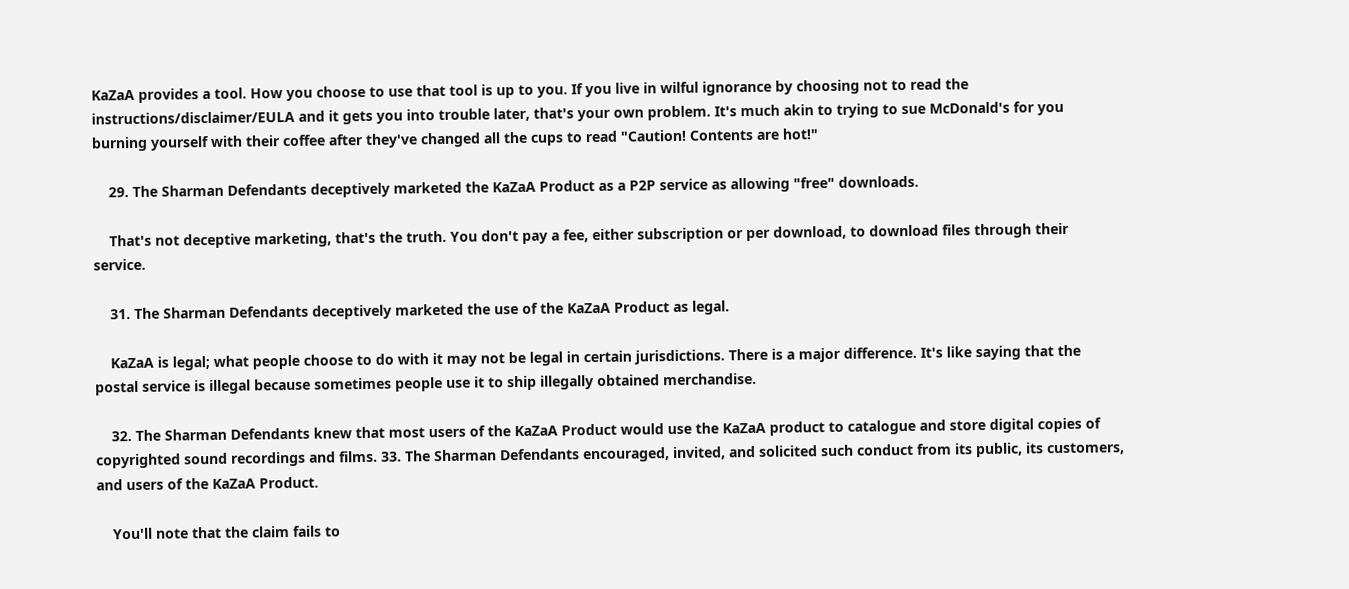KaZaA provides a tool. How you choose to use that tool is up to you. If you live in wilful ignorance by choosing not to read the instructions/disclaimer/EULA and it gets you into trouble later, that's your own problem. It's much akin to trying to sue McDonald's for you burning yourself with their coffee after they've changed all the cups to read "Caution! Contents are hot!"

    29. The Sharman Defendants deceptively marketed the KaZaA Product as a P2P service as allowing "free" downloads.

    That's not deceptive marketing, that's the truth. You don't pay a fee, either subscription or per download, to download files through their service.

    31. The Sharman Defendants deceptively marketed the use of the KaZaA Product as legal.

    KaZaA is legal; what people choose to do with it may not be legal in certain jurisdictions. There is a major difference. It's like saying that the postal service is illegal because sometimes people use it to ship illegally obtained merchandise.

    32. The Sharman Defendants knew that most users of the KaZaA Product would use the KaZaA product to catalogue and store digital copies of copyrighted sound recordings and films. 33. The Sharman Defendants encouraged, invited, and solicited such conduct from its public, its customers, and users of the KaZaA Product.

    You'll note that the claim fails to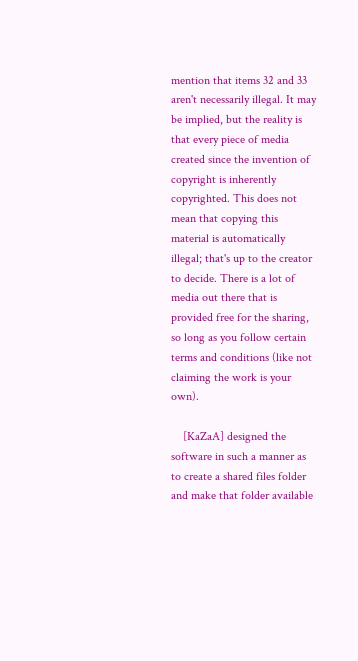mention that items 32 and 33 aren't necessarily illegal. It may be implied, but the reality is that every piece of media created since the invention of copyright is inherently copyrighted. This does not mean that copying this material is automatically illegal; that's up to the creator to decide. There is a lot of media out there that is provided free for the sharing, so long as you follow certain terms and conditions (like not claiming the work is your own).

    [KaZaA] designed the software in such a manner as to create a shared files folder and make that folder available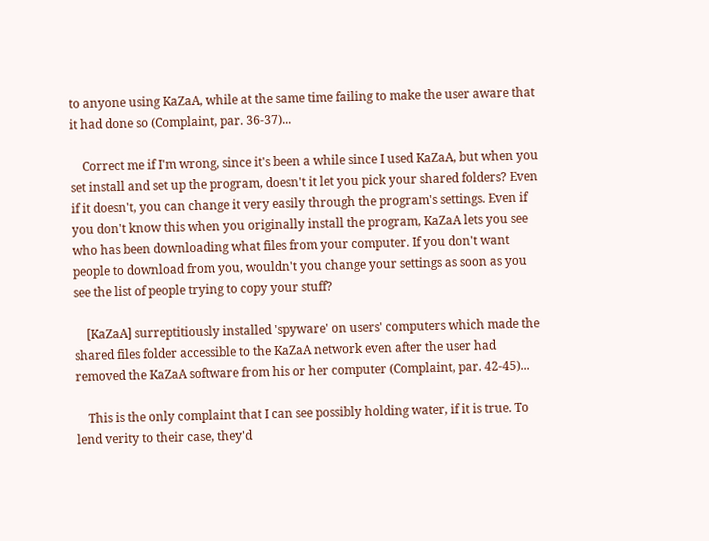to anyone using KaZaA, while at the same time failing to make the user aware that it had done so (Complaint, par. 36-37)...

    Correct me if I'm wrong, since it's been a while since I used KaZaA, but when you set install and set up the program, doesn't it let you pick your shared folders? Even if it doesn't, you can change it very easily through the program's settings. Even if you don't know this when you originally install the program, KaZaA lets you see who has been downloading what files from your computer. If you don't want people to download from you, wouldn't you change your settings as soon as you see the list of people trying to copy your stuff?

    [KaZaA] surreptitiously installed 'spyware' on users' computers which made the shared files folder accessible to the KaZaA network even after the user had removed the KaZaA software from his or her computer (Complaint, par. 42-45)...

    This is the only complaint that I can see possibly holding water, if it is true. To lend verity to their case, they'd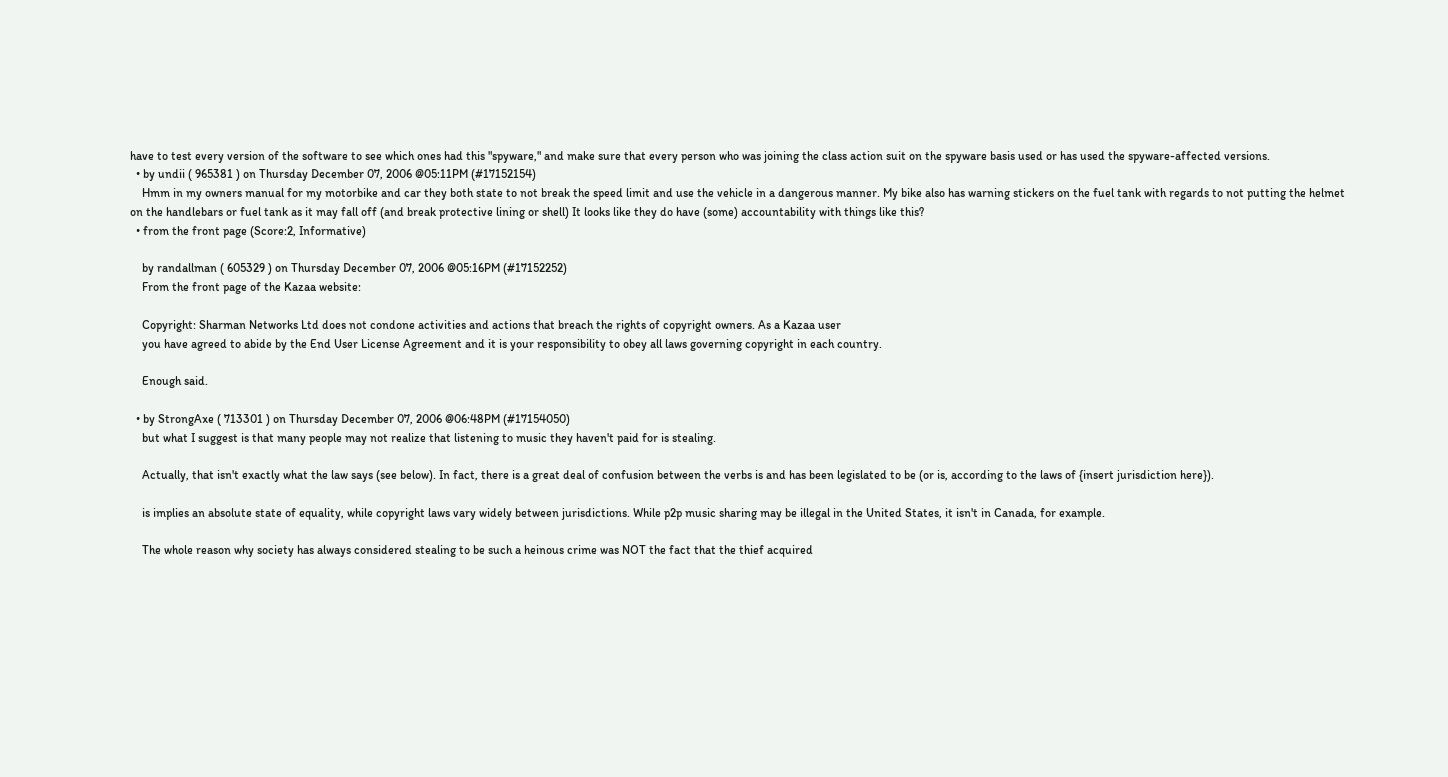have to test every version of the software to see which ones had this "spyware," and make sure that every person who was joining the class action suit on the spyware basis used or has used the spyware-affected versions.
  • by undii ( 965381 ) on Thursday December 07, 2006 @05:11PM (#17152154)
    Hmm in my owners manual for my motorbike and car they both state to not break the speed limit and use the vehicle in a dangerous manner. My bike also has warning stickers on the fuel tank with regards to not putting the helmet on the handlebars or fuel tank as it may fall off (and break protective lining or shell) It looks like they do have (some) accountability with things like this?
  • from the front page (Score:2, Informative)

    by randallman ( 605329 ) on Thursday December 07, 2006 @05:16PM (#17152252)
    From the front page of the Kazaa website:

    Copyright: Sharman Networks Ltd does not condone activities and actions that breach the rights of copyright owners. As a Kazaa user
    you have agreed to abide by the End User License Agreement and it is your responsibility to obey all laws governing copyright in each country.

    Enough said.

  • by StrongAxe ( 713301 ) on Thursday December 07, 2006 @06:48PM (#17154050)
    but what I suggest is that many people may not realize that listening to music they haven't paid for is stealing.

    Actually, that isn't exactly what the law says (see below). In fact, there is a great deal of confusion between the verbs is and has been legislated to be (or is, according to the laws of {insert jurisdiction here}).

    is implies an absolute state of equality, while copyright laws vary widely between jurisdictions. While p2p music sharing may be illegal in the United States, it isn't in Canada, for example.

    The whole reason why society has always considered stealing to be such a heinous crime was NOT the fact that the thief acquired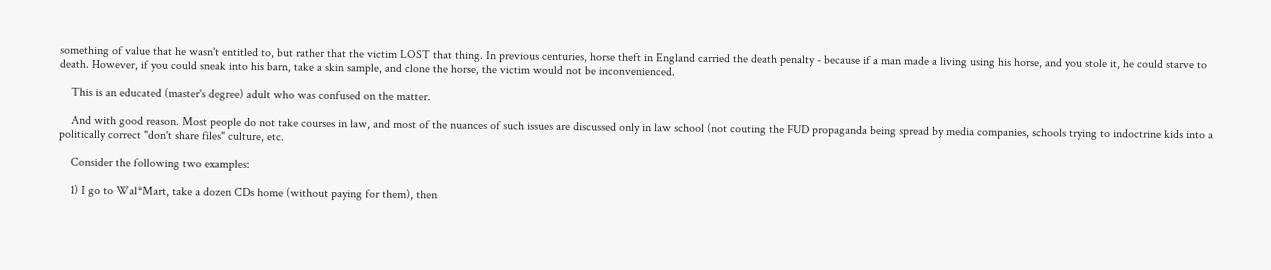something of value that he wasn't entitled to, but rather that the victim LOST that thing. In previous centuries, horse theft in England carried the death penalty - because if a man made a living using his horse, and you stole it, he could starve to death. However, if you could sneak into his barn, take a skin sample, and clone the horse, the victim would not be inconvenienced.

    This is an educated (master's degree) adult who was confused on the matter.

    And with good reason. Most people do not take courses in law, and most of the nuances of such issues are discussed only in law school (not couting the FUD propaganda being spread by media companies, schools trying to indoctrine kids into a politically correct "don't share files" culture, etc.

    Consider the following two examples:

    1) I go to Wal*Mart, take a dozen CDs home (without paying for them), then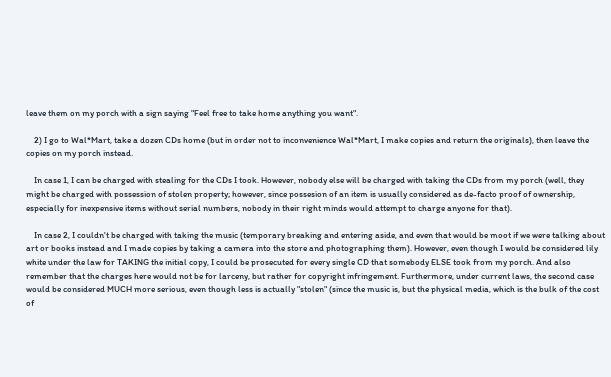leave them on my porch with a sign saying "Feel free to take home anything you want".

    2) I go to Wal*Mart, take a dozen CDs home (but in order not to inconvenience Wal*Mart, I make copies and return the originals), then leave the copies on my porch instead.

    In case 1, I can be charged with stealing for the CDs I took. However, nobody else will be charged with taking the CDs from my porch (well, they might be charged with possession of stolen property; however, since possesion of an item is usually considered as de-facto proof of ownership, especially for inexpensive items without serial numbers, nobody in their right minds would attempt to charge anyone for that).

    In case 2, I couldn't be charged with taking the music (temporary breaking and entering aside, and even that would be moot if we were talking about art or books instead and I made copies by taking a camera into the store and photographing them). However, even though I would be considered lily white under the law for TAKING the initial copy, I could be prosecuted for every single CD that somebody ELSE took from my porch. And also remember that the charges here would not be for larceny, but rather for copyright infringement. Furthermore, under current laws, the second case would be considered MUCH more serious, even though less is actually "stolen" (since the music is, but the physical media, which is the bulk of the cost of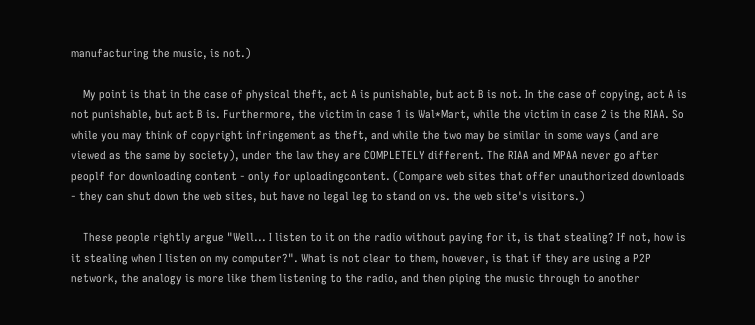manufacturing the music, is not.)

    My point is that in the case of physical theft, act A is punishable, but act B is not. In the case of copying, act A is not punishable, but act B is. Furthermore, the victim in case 1 is Wal*Mart, while the victim in case 2 is the RIAA. So while you may think of copyright infringement as theft, and while the two may be similar in some ways (and are viewed as the same by society), under the law they are COMPLETELY different. The RIAA and MPAA never go after peoplf for downloading content - only for uploadingcontent. (Compare web sites that offer unauthorized downloads - they can shut down the web sites, but have no legal leg to stand on vs. the web site's visitors.)

    These people rightly argue "Well... I listen to it on the radio without paying for it, is that stealing? If not, how is it stealing when I listen on my computer?". What is not clear to them, however, is that if they are using a P2P network, the analogy is more like them listening to the radio, and then piping the music through to another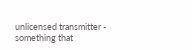unlicensed transmitter - something that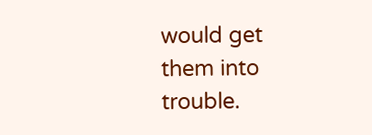would get them into trouble.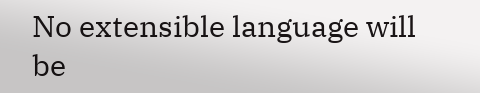No extensible language will be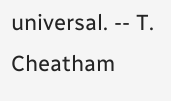universal. -- T. Cheatham